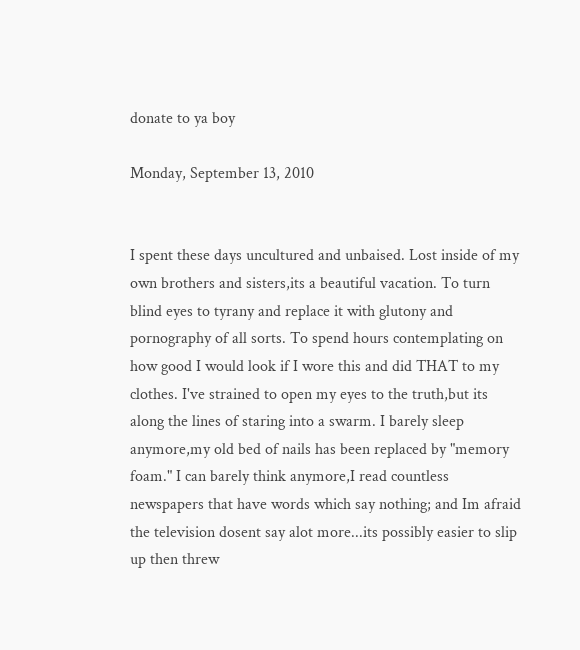donate to ya boy

Monday, September 13, 2010


I spent these days uncultured and unbaised. Lost inside of my own brothers and sisters,its a beautiful vacation. To turn blind eyes to tyrany and replace it with glutony and pornography of all sorts. To spend hours contemplating on how good I would look if I wore this and did THAT to my clothes. I've strained to open my eyes to the truth,but its along the lines of staring into a swarm. I barely sleep anymore,my old bed of nails has been replaced by "memory foam." I can barely think anymore,I read countless newspapers that have words which say nothing; and Im afraid the television dosent say alot more...its possibly easier to slip up then threw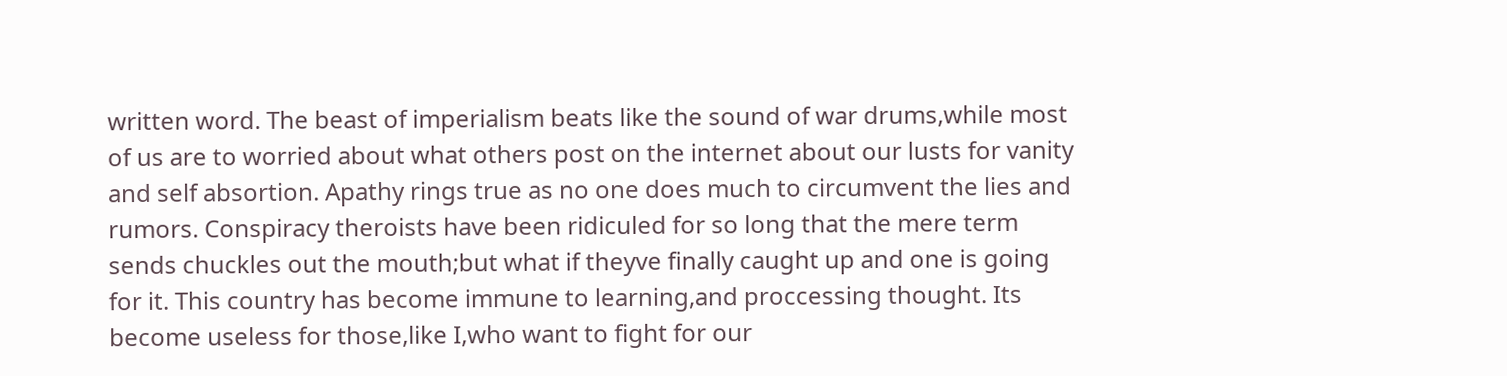written word. The beast of imperialism beats like the sound of war drums,while most of us are to worried about what others post on the internet about our lusts for vanity and self absortion. Apathy rings true as no one does much to circumvent the lies and rumors. Conspiracy theroists have been ridiculed for so long that the mere term sends chuckles out the mouth;but what if theyve finally caught up and one is going for it. This country has become immune to learning,and proccessing thought. Its become useless for those,like I,who want to fight for our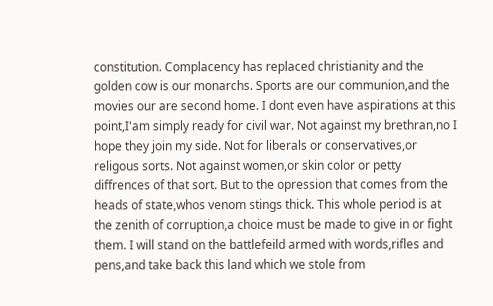constitution. Complacency has replaced christianity and the golden cow is our monarchs. Sports are our communion,and the movies our are second home. I dont even have aspirations at this point,I'am simply ready for civil war. Not against my brethran,no I hope they join my side. Not for liberals or conservatives,or religous sorts. Not against women,or skin color or petty diffrences of that sort. But to the opression that comes from the heads of state,whos venom stings thick. This whole period is at the zenith of corruption,a choice must be made to give in or fight them. I will stand on the battlefeild armed with words,rifles and pens,and take back this land which we stole from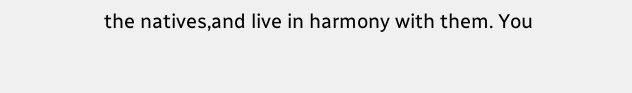the natives,and live in harmony with them. You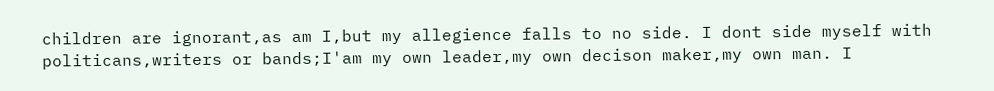children are ignorant,as am I,but my allegience falls to no side. I dont side myself with politicans,writers or bands;I'am my own leader,my own decison maker,my own man. I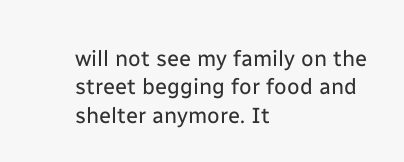will not see my family on the street begging for food and shelter anymore. It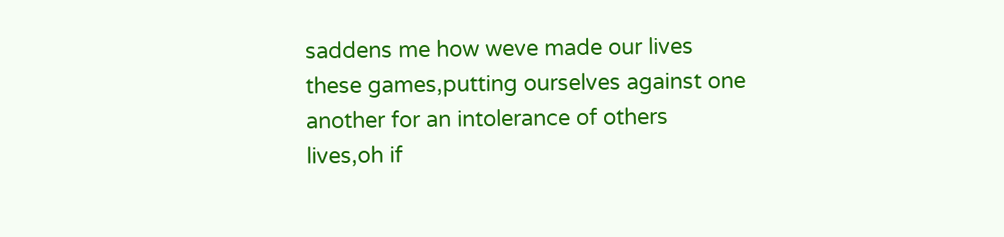saddens me how weve made our lives these games,putting ourselves against one another for an intolerance of others lives,oh if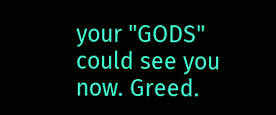your "GODS" could see you now. Greed.